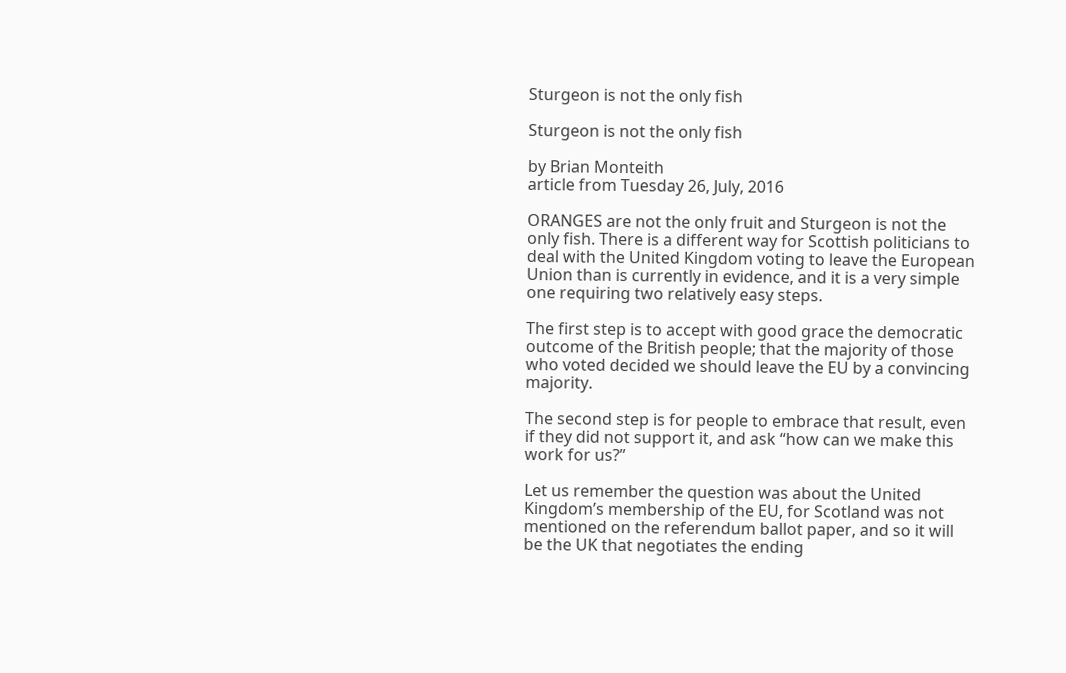Sturgeon is not the only fish

Sturgeon is not the only fish

by Brian Monteith
article from Tuesday 26, July, 2016

ORANGES are not the only fruit and Sturgeon is not the only fish. There is a different way for Scottish politicians to deal with the United Kingdom voting to leave the European Union than is currently in evidence, and it is a very simple one requiring two relatively easy steps.

The first step is to accept with good grace the democratic outcome of the British people; that the majority of those who voted decided we should leave the EU by a convincing majority.

The second step is for people to embrace that result, even if they did not support it, and ask “how can we make this work for us?”

Let us remember the question was about the United Kingdom’s membership of the EU, for Scotland was not mentioned on the referendum ballot paper, and so it will be the UK that negotiates the ending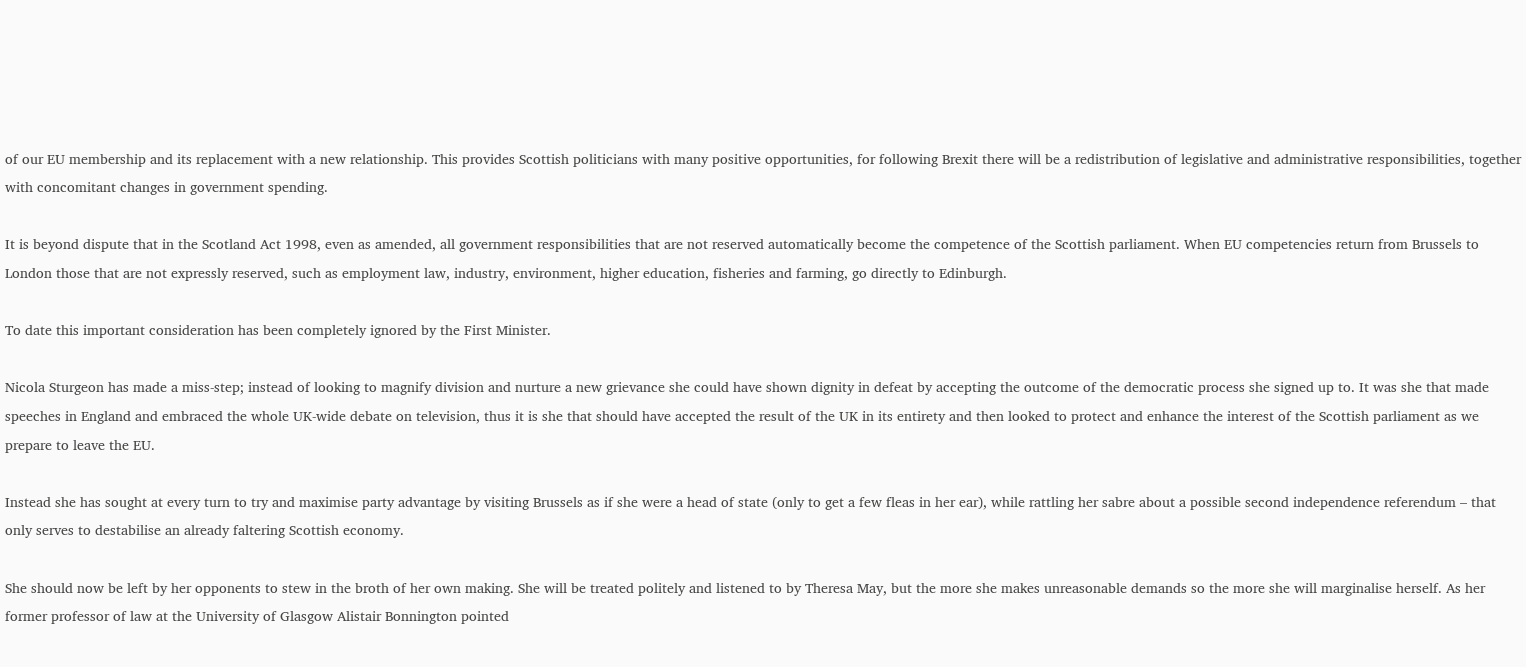of our EU membership and its replacement with a new relationship. This provides Scottish politicians with many positive opportunities, for following Brexit there will be a redistribution of legislative and administrative responsibilities, together with concomitant changes in government spending.

It is beyond dispute that in the Scotland Act 1998, even as amended, all government responsibilities that are not reserved automatically become the competence of the Scottish parliament. When EU competencies return from Brussels to London those that are not expressly reserved, such as employment law, industry, environment, higher education, fisheries and farming, go directly to Edinburgh.

To date this important consideration has been completely ignored by the First Minister.

Nicola Sturgeon has made a miss-step; instead of looking to magnify division and nurture a new grievance she could have shown dignity in defeat by accepting the outcome of the democratic process she signed up to. It was she that made speeches in England and embraced the whole UK-wide debate on television, thus it is she that should have accepted the result of the UK in its entirety and then looked to protect and enhance the interest of the Scottish parliament as we prepare to leave the EU.

Instead she has sought at every turn to try and maximise party advantage by visiting Brussels as if she were a head of state (only to get a few fleas in her ear), while rattling her sabre about a possible second independence referendum – that only serves to destabilise an already faltering Scottish economy.

She should now be left by her opponents to stew in the broth of her own making. She will be treated politely and listened to by Theresa May, but the more she makes unreasonable demands so the more she will marginalise herself. As her former professor of law at the University of Glasgow Alistair Bonnington pointed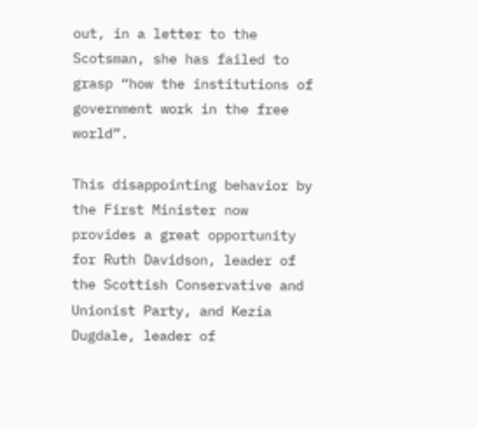out, in a letter to the Scotsman, she has failed to grasp “how the institutions of government work in the free world”.

This disappointing behavior by the First Minister now provides a great opportunity for Ruth Davidson, leader of the Scottish Conservative and Unionist Party, and Kezia Dugdale, leader of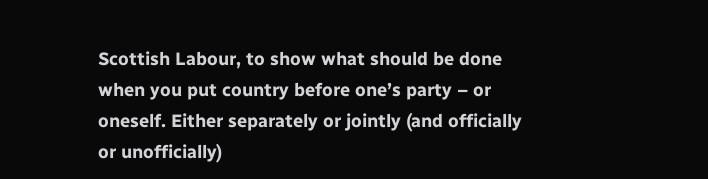Scottish Labour, to show what should be done when you put country before one’s party – or oneself. Either separately or jointly (and officially or unofficially)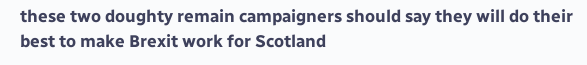these two doughty remain campaigners should say they will do their best to make Brexit work for Scotland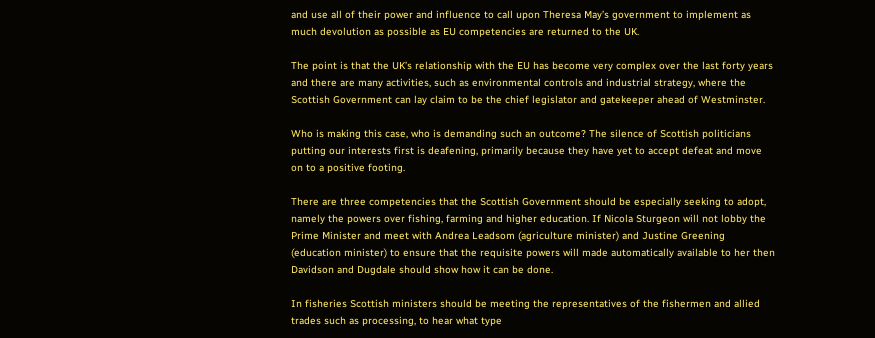and use all of their power and influence to call upon Theresa May’s government to implement as much devolution as possible as EU competencies are returned to the UK.

The point is that the UK’s relationship with the EU has become very complex over the last forty years and there are many activities, such as environmental controls and industrial strategy, where the Scottish Government can lay claim to be the chief legislator and gatekeeper ahead of Westminster.

Who is making this case, who is demanding such an outcome? The silence of Scottish politicians putting our interests first is deafening, primarily because they have yet to accept defeat and move on to a positive footing.

There are three competencies that the Scottish Government should be especially seeking to adopt, namely the powers over fishing, farming and higher education. If Nicola Sturgeon will not lobby the Prime Minister and meet with Andrea Leadsom (agriculture minister) and Justine Greening (education minister) to ensure that the requisite powers will made automatically available to her then Davidson and Dugdale should show how it can be done.

In fisheries Scottish ministers should be meeting the representatives of the fishermen and allied trades such as processing, to hear what type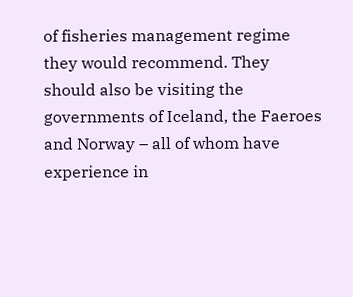of fisheries management regime they would recommend. They should also be visiting the governments of Iceland, the Faeroes and Norway – all of whom have experience in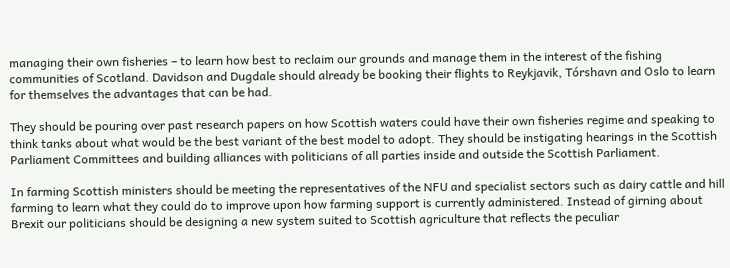managing their own fisheries – to learn how best to reclaim our grounds and manage them in the interest of the fishing communities of Scotland. Davidson and Dugdale should already be booking their flights to Reykjavik, Tórshavn and Oslo to learn for themselves the advantages that can be had.

They should be pouring over past research papers on how Scottish waters could have their own fisheries regime and speaking to think tanks about what would be the best variant of the best model to adopt. They should be instigating hearings in the Scottish Parliament Committees and building alliances with politicians of all parties inside and outside the Scottish Parliament.

In farming Scottish ministers should be meeting the representatives of the NFU and specialist sectors such as dairy cattle and hill farming to learn what they could do to improve upon how farming support is currently administered. Instead of girning about Brexit our politicians should be designing a new system suited to Scottish agriculture that reflects the peculiar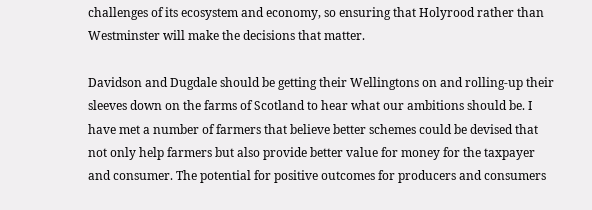challenges of its ecosystem and economy, so ensuring that Holyrood rather than Westminster will make the decisions that matter.

Davidson and Dugdale should be getting their Wellingtons on and rolling-up their sleeves down on the farms of Scotland to hear what our ambitions should be. I have met a number of farmers that believe better schemes could be devised that not only help farmers but also provide better value for money for the taxpayer and consumer. The potential for positive outcomes for producers and consumers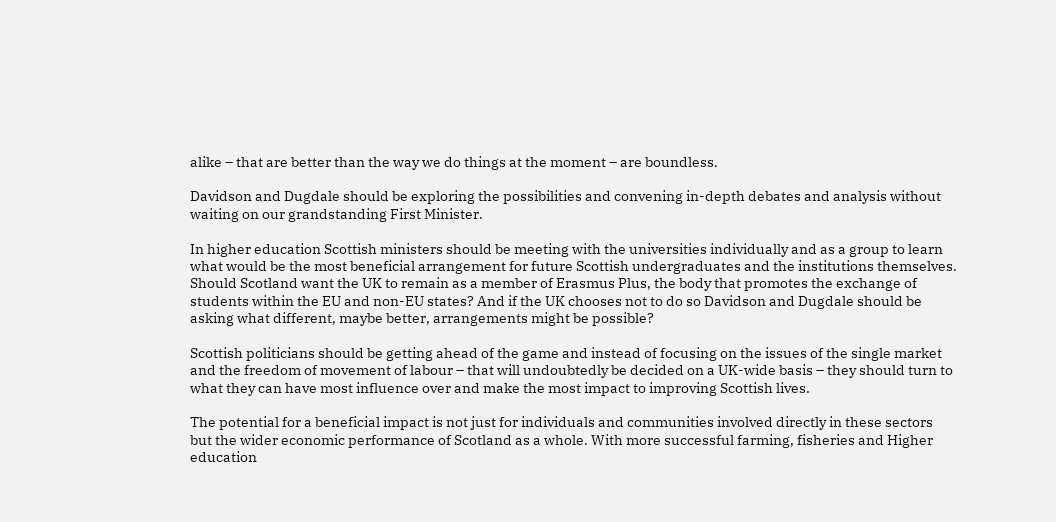alike – that are better than the way we do things at the moment – are boundless.

Davidson and Dugdale should be exploring the possibilities and convening in-depth debates and analysis without waiting on our grandstanding First Minister.

In higher education Scottish ministers should be meeting with the universities individually and as a group to learn what would be the most beneficial arrangement for future Scottish undergraduates and the institutions themselves. Should Scotland want the UK to remain as a member of Erasmus Plus, the body that promotes the exchange of students within the EU and non-EU states? And if the UK chooses not to do so Davidson and Dugdale should be asking what different, maybe better, arrangements might be possible?

Scottish politicians should be getting ahead of the game and instead of focusing on the issues of the single market and the freedom of movement of labour – that will undoubtedly be decided on a UK-wide basis – they should turn to what they can have most influence over and make the most impact to improving Scottish lives.

The potential for a beneficial impact is not just for individuals and communities involved directly in these sectors but the wider economic performance of Scotland as a whole. With more successful farming, fisheries and Higher education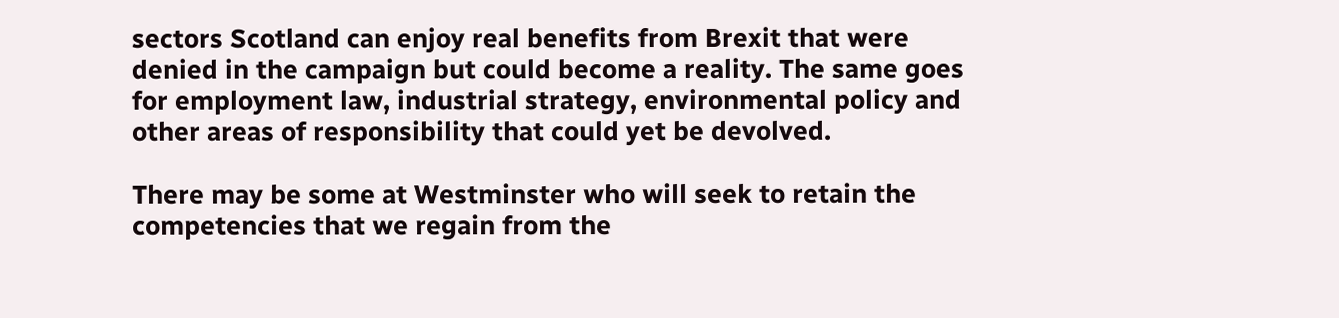sectors Scotland can enjoy real benefits from Brexit that were denied in the campaign but could become a reality. The same goes for employment law, industrial strategy, environmental policy and other areas of responsibility that could yet be devolved.

There may be some at Westminster who will seek to retain the competencies that we regain from the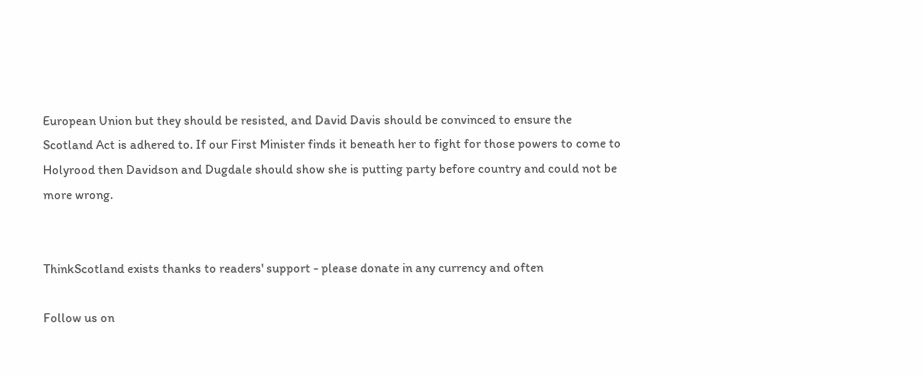European Union but they should be resisted, and David Davis should be convinced to ensure the Scotland Act is adhered to. If our First Minister finds it beneath her to fight for those powers to come to Holyrood then Davidson and Dugdale should show she is putting party before country and could not be more wrong.


ThinkScotland exists thanks to readers' support - please donate in any currency and often

Follow us on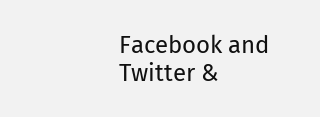Facebook and Twitter &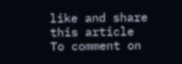like and share this article
To comment on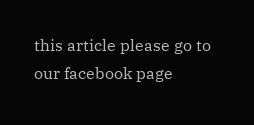this article please go to our facebook page